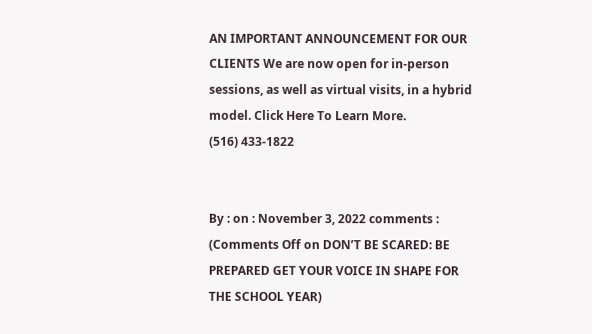AN IMPORTANT ANNOUNCEMENT FOR OUR CLIENTS We are now open for in-person sessions, as well as virtual visits, in a hybrid model. Click Here To Learn More.
(516) 433-1822


By : on : November 3, 2022 comments : (Comments Off on DON’T BE SCARED: BE PREPARED GET YOUR VOICE IN SHAPE FOR THE SCHOOL YEAR)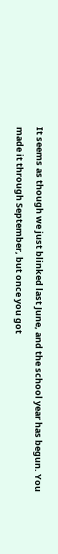It seems as though we just blinked last June, and the school year has begun. You made it through September, but once you got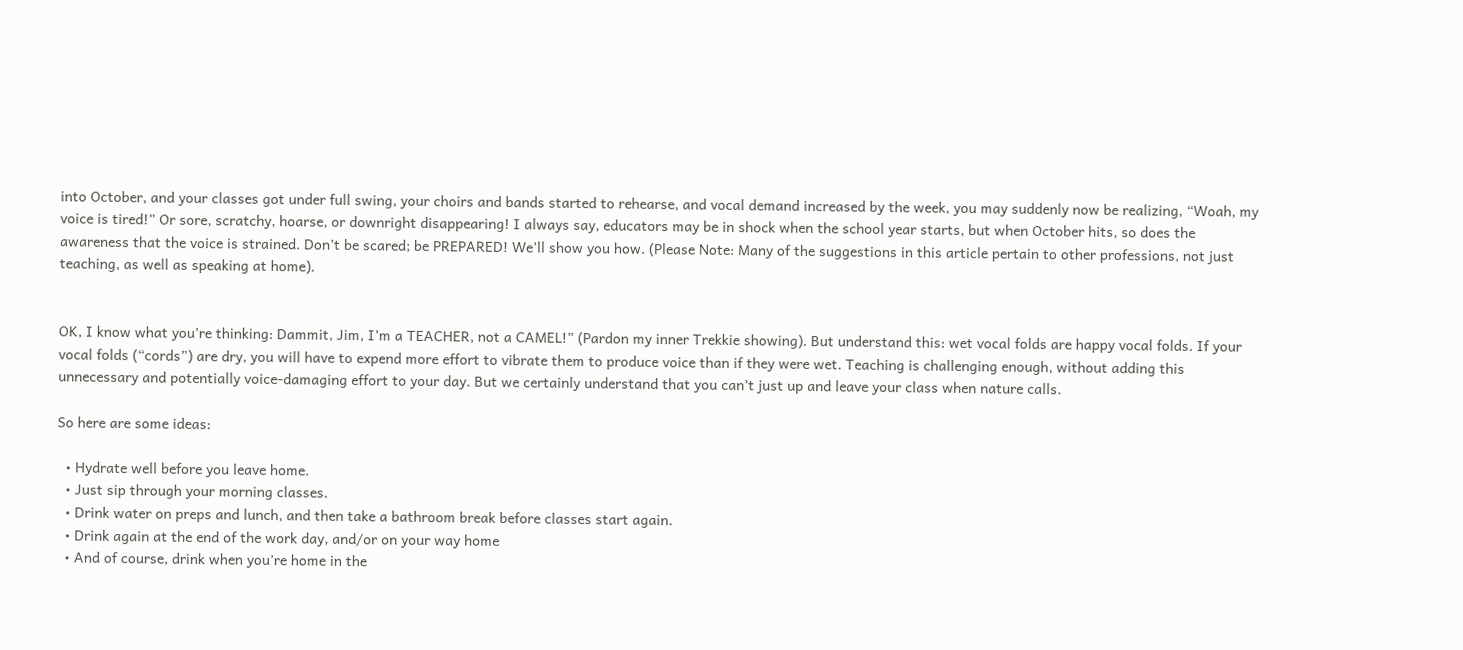into October, and your classes got under full swing, your choirs and bands started to rehearse, and vocal demand increased by the week, you may suddenly now be realizing, “Woah, my voice is tired!” Or sore, scratchy, hoarse, or downright disappearing! I always say, educators may be in shock when the school year starts, but when October hits, so does the awareness that the voice is strained. Don’t be scared; be PREPARED! We’ll show you how. (Please Note: Many of the suggestions in this article pertain to other professions, not just teaching, as well as speaking at home).


OK, I know what you’re thinking: Dammit, Jim, I’m a TEACHER, not a CAMEL!” (Pardon my inner Trekkie showing). But understand this: wet vocal folds are happy vocal folds. If your vocal folds (“cords”) are dry, you will have to expend more effort to vibrate them to produce voice than if they were wet. Teaching is challenging enough, without adding this unnecessary and potentially voice-damaging effort to your day. But we certainly understand that you can’t just up and leave your class when nature calls.

So here are some ideas:

  • Hydrate well before you leave home.
  • Just sip through your morning classes.
  • Drink water on preps and lunch, and then take a bathroom break before classes start again.
  • Drink again at the end of the work day, and/or on your way home
  • And of course, drink when you’re home in the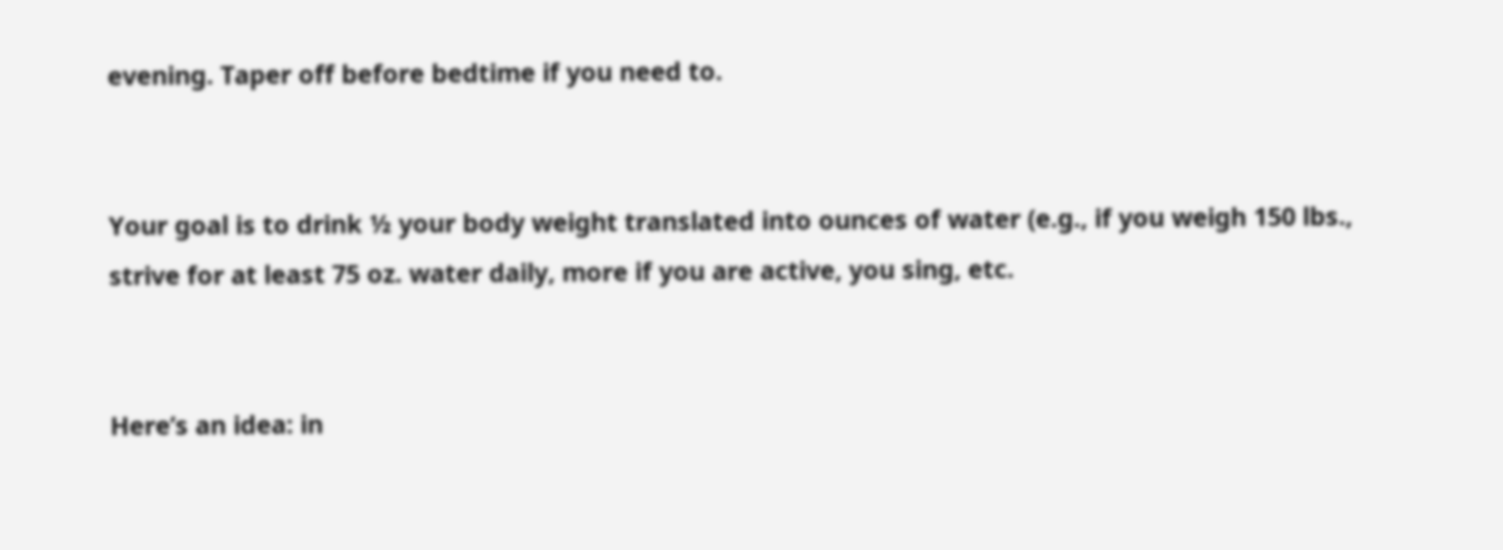evening. Taper off before bedtime if you need to.


Your goal is to drink ½ your body weight translated into ounces of water (e.g., if you weigh 150 lbs., strive for at least 75 oz. water daily, more if you are active, you sing, etc.


Here’s an idea: in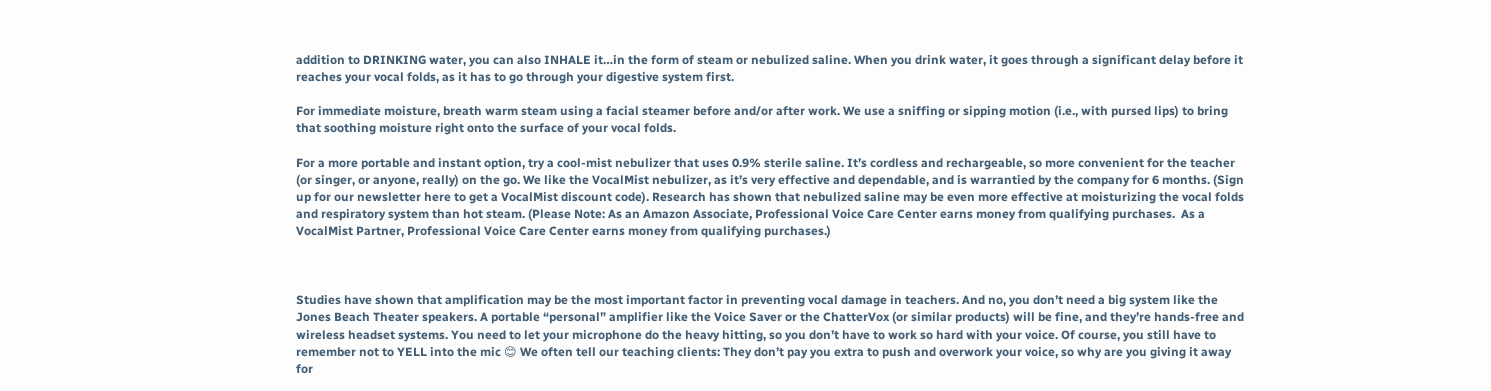addition to DRINKING water, you can also INHALE it…in the form of steam or nebulized saline. When you drink water, it goes through a significant delay before it reaches your vocal folds, as it has to go through your digestive system first.

For immediate moisture, breath warm steam using a facial steamer before and/or after work. We use a sniffing or sipping motion (i.e., with pursed lips) to bring that soothing moisture right onto the surface of your vocal folds.

For a more portable and instant option, try a cool-mist nebulizer that uses 0.9% sterile saline. It’s cordless and rechargeable, so more convenient for the teacher (or singer, or anyone, really) on the go. We like the VocalMist nebulizer, as it’s very effective and dependable, and is warrantied by the company for 6 months. (Sign up for our newsletter here to get a VocalMist discount code). Research has shown that nebulized saline may be even more effective at moisturizing the vocal folds and respiratory system than hot steam. (Please Note: As an Amazon Associate, Professional Voice Care Center earns money from qualifying purchases.  As a VocalMist Partner, Professional Voice Care Center earns money from qualifying purchases.)



Studies have shown that amplification may be the most important factor in preventing vocal damage in teachers. And no, you don’t need a big system like the Jones Beach Theater speakers. A portable “personal” amplifier like the Voice Saver or the ChatterVox (or similar products) will be fine, and they’re hands-free and wireless headset systems. You need to let your microphone do the heavy hitting, so you don’t have to work so hard with your voice. Of course, you still have to remember not to YELL into the mic 😊 We often tell our teaching clients: They don’t pay you extra to push and overwork your voice, so why are you giving it away for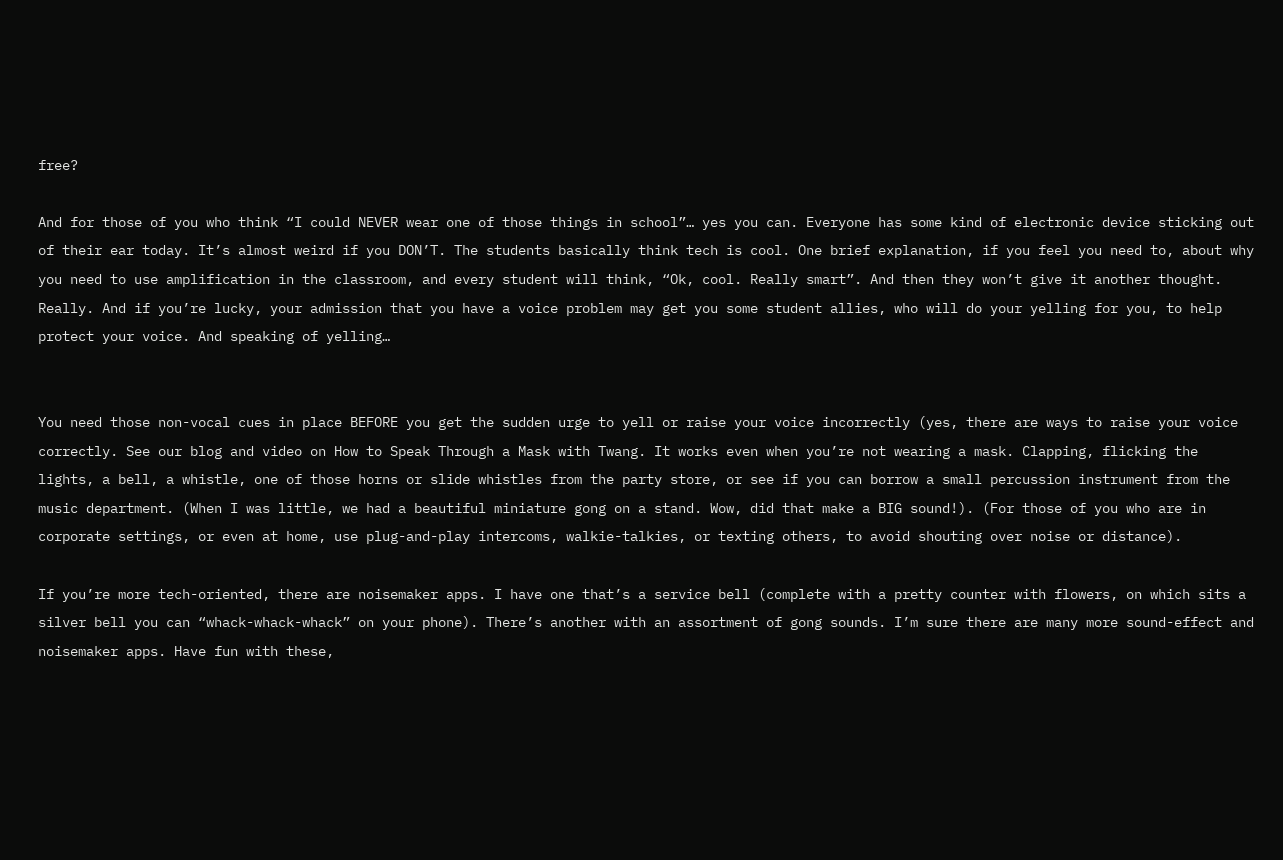free?

And for those of you who think “I could NEVER wear one of those things in school”… yes you can. Everyone has some kind of electronic device sticking out of their ear today. It’s almost weird if you DON’T. The students basically think tech is cool. One brief explanation, if you feel you need to, about why you need to use amplification in the classroom, and every student will think, “Ok, cool. Really smart”. And then they won’t give it another thought. Really. And if you’re lucky, your admission that you have a voice problem may get you some student allies, who will do your yelling for you, to help protect your voice. And speaking of yelling…


You need those non-vocal cues in place BEFORE you get the sudden urge to yell or raise your voice incorrectly (yes, there are ways to raise your voice correctly. See our blog and video on How to Speak Through a Mask with Twang. It works even when you’re not wearing a mask. Clapping, flicking the lights, a bell, a whistle, one of those horns or slide whistles from the party store, or see if you can borrow a small percussion instrument from the music department. (When I was little, we had a beautiful miniature gong on a stand. Wow, did that make a BIG sound!). (For those of you who are in corporate settings, or even at home, use plug-and-play intercoms, walkie-talkies, or texting others, to avoid shouting over noise or distance).

If you’re more tech-oriented, there are noisemaker apps. I have one that’s a service bell (complete with a pretty counter with flowers, on which sits a silver bell you can “whack-whack-whack” on your phone). There’s another with an assortment of gong sounds. I’m sure there are many more sound-effect and noisemaker apps. Have fun with these,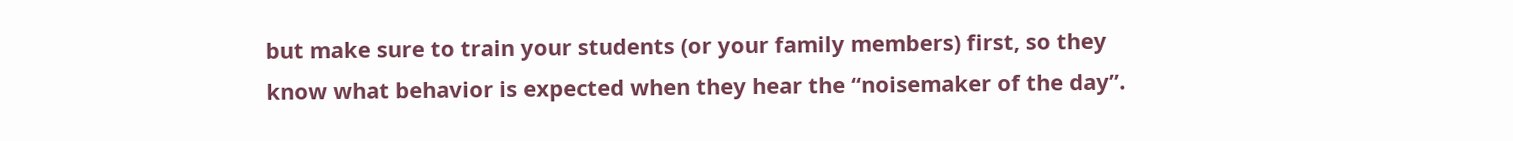but make sure to train your students (or your family members) first, so they know what behavior is expected when they hear the “noisemaker of the day”.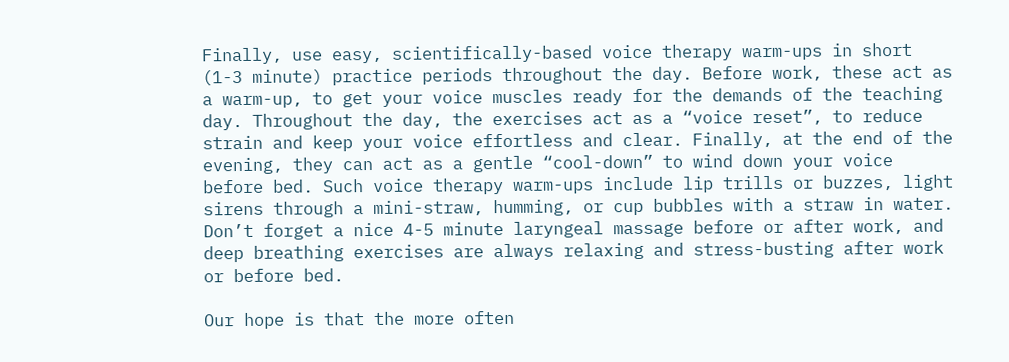Finally, use easy, scientifically-based voice therapy warm-ups in short (1-3 minute) practice periods throughout the day. Before work, these act as a warm-up, to get your voice muscles ready for the demands of the teaching day. Throughout the day, the exercises act as a “voice reset”, to reduce strain and keep your voice effortless and clear. Finally, at the end of the evening, they can act as a gentle “cool-down” to wind down your voice before bed. Such voice therapy warm-ups include lip trills or buzzes, light sirens through a mini-straw, humming, or cup bubbles with a straw in water. Don’t forget a nice 4-5 minute laryngeal massage before or after work, and deep breathing exercises are always relaxing and stress-busting after work or before bed.

Our hope is that the more often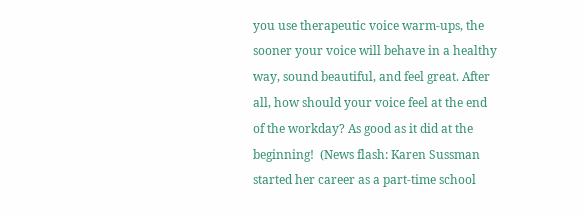you use therapeutic voice warm-ups, the sooner your voice will behave in a healthy way, sound beautiful, and feel great. After all, how should your voice feel at the end of the workday? As good as it did at the beginning!  (News flash: Karen Sussman started her career as a part-time school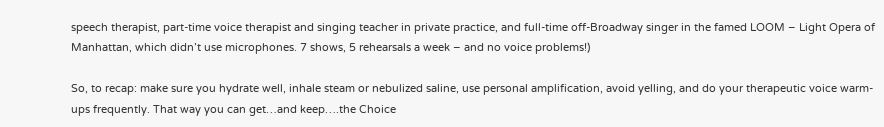speech therapist, part-time voice therapist and singing teacher in private practice, and full-time off-Broadway singer in the famed LOOM – Light Opera of Manhattan, which didn’t use microphones. 7 shows, 5 rehearsals a week – and no voice problems!)

So, to recap: make sure you hydrate well, inhale steam or nebulized saline, use personal amplification, avoid yelling, and do your therapeutic voice warm-ups frequently. That way you can get…and keep….the Choice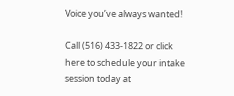Voice you’ve always wanted!

Call (516) 433-1822 or click here to schedule your intake session today at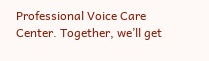Professional Voice Care Center. Together, we’ll get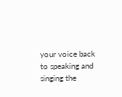your voice back to speaking and singing the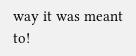way it was meant to!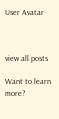User Avatar



view all posts

Want to learn more?